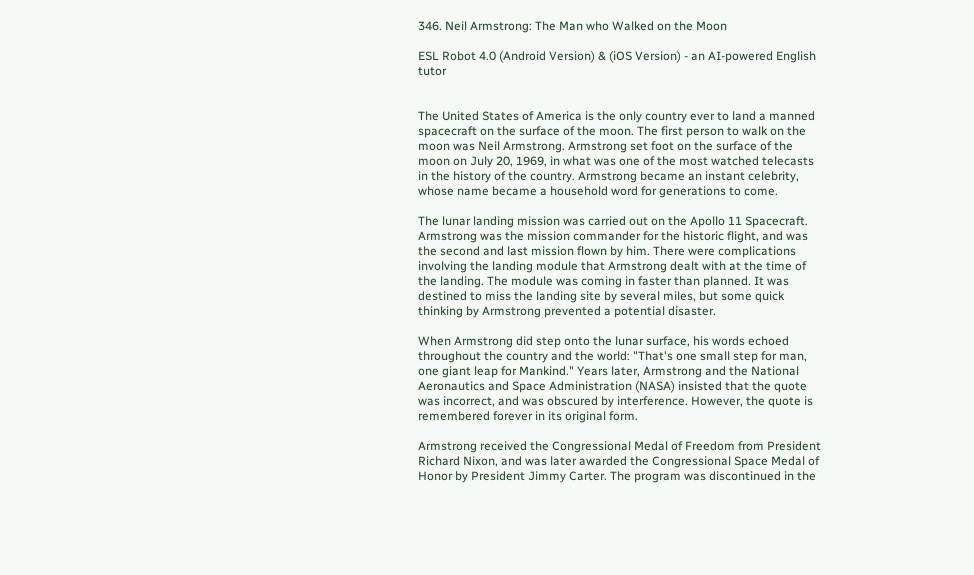346. Neil Armstrong: The Man who Walked on the Moon

ESL Robot 4.0 (Android Version) & (iOS Version) - an AI-powered English tutor


The United States of America is the only country ever to land a manned spacecraft on the surface of the moon. The first person to walk on the moon was Neil Armstrong. Armstrong set foot on the surface of the moon on July 20, 1969, in what was one of the most watched telecasts in the history of the country. Armstrong became an instant celebrity, whose name became a household word for generations to come.

The lunar landing mission was carried out on the Apollo 11 Spacecraft. Armstrong was the mission commander for the historic flight, and was the second and last mission flown by him. There were complications involving the landing module that Armstrong dealt with at the time of the landing. The module was coming in faster than planned. It was destined to miss the landing site by several miles, but some quick thinking by Armstrong prevented a potential disaster.

When Armstrong did step onto the lunar surface, his words echoed throughout the country and the world: "That's one small step for man, one giant leap for Mankind." Years later, Armstrong and the National Aeronautics and Space Administration (NASA) insisted that the quote was incorrect, and was obscured by interference. However, the quote is remembered forever in its original form.

Armstrong received the Congressional Medal of Freedom from President Richard Nixon, and was later awarded the Congressional Space Medal of Honor by President Jimmy Carter. The program was discontinued in the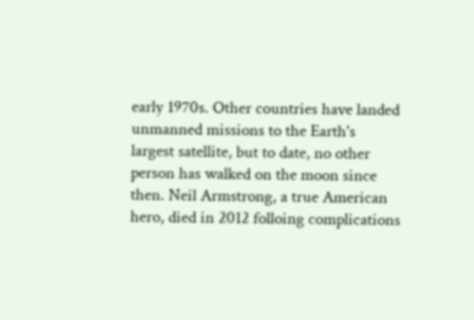early 1970s. Other countries have landed unmanned missions to the Earth's largest satellite, but to date, no other person has walked on the moon since then. Neil Armstrong, a true American hero, died in 2012 folloing complications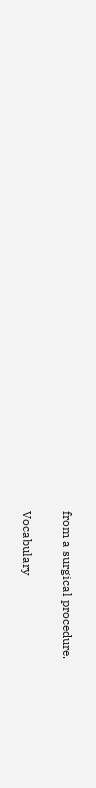from a surgical procedure.

Vocabulary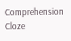Comprehension   Cloze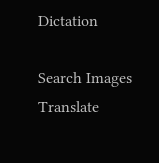Dictation

Search Images      Translate